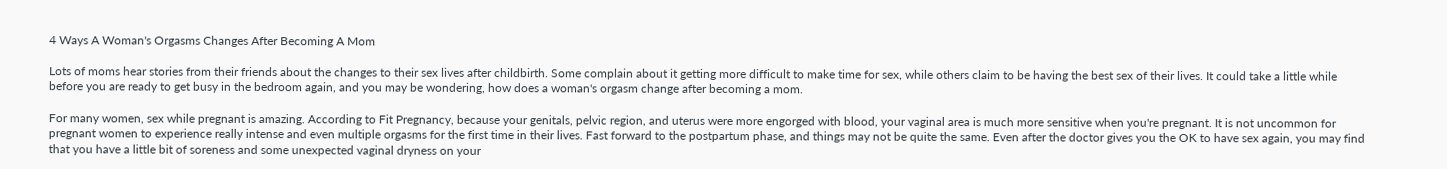4 Ways A Woman's Orgasms Changes After Becoming A Mom

Lots of moms hear stories from their friends about the changes to their sex lives after childbirth. Some complain about it getting more difficult to make time for sex, while others claim to be having the best sex of their lives. It could take a little while before you are ready to get busy in the bedroom again, and you may be wondering, how does a woman's orgasm change after becoming a mom.

For many women, sex while pregnant is amazing. According to Fit Pregnancy, because your genitals, pelvic region, and uterus were more engorged with blood, your vaginal area is much more sensitive when you're pregnant. It is not uncommon for pregnant women to experience really intense and even multiple orgasms for the first time in their lives. Fast forward to the postpartum phase, and things may not be quite the same. Even after the doctor gives you the OK to have sex again, you may find that you have a little bit of soreness and some unexpected vaginal dryness on your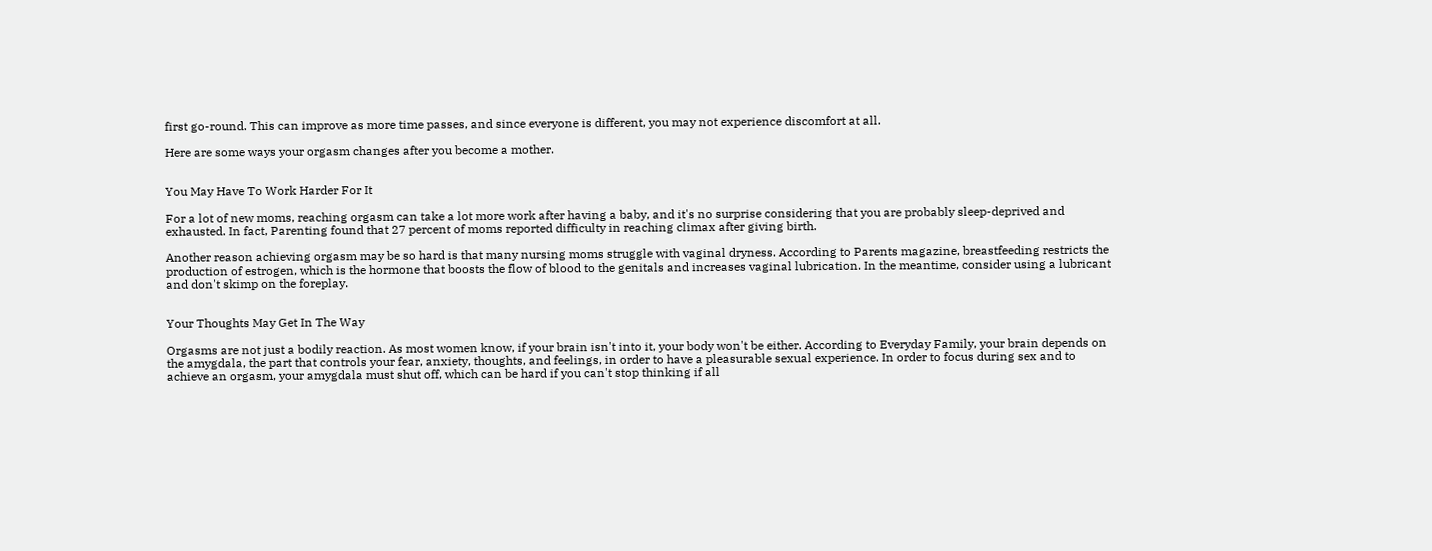first go-round. This can improve as more time passes, and since everyone is different, you may not experience discomfort at all.

Here are some ways your orgasm changes after you become a mother.


You May Have To Work Harder For It

For a lot of new moms, reaching orgasm can take a lot more work after having a baby, and it's no surprise considering that you are probably sleep-deprived and exhausted. In fact, Parenting found that 27 percent of moms reported difficulty in reaching climax after giving birth.

Another reason achieving orgasm may be so hard is that many nursing moms struggle with vaginal dryness. According to Parents magazine, breastfeeding restricts the production of estrogen, which is the hormone that boosts the flow of blood to the genitals and increases vaginal lubrication. In the meantime, consider using a lubricant and don't skimp on the foreplay.


Your Thoughts May Get In The Way

Orgasms are not just a bodily reaction. As most women know, if your brain isn't into it, your body won't be either. According to Everyday Family, your brain depends on the amygdala, the part that controls your fear, anxiety, thoughts, and feelings, in order to have a pleasurable sexual experience. In order to focus during sex and to achieve an orgasm, your amygdala must shut off, which can be hard if you can't stop thinking if all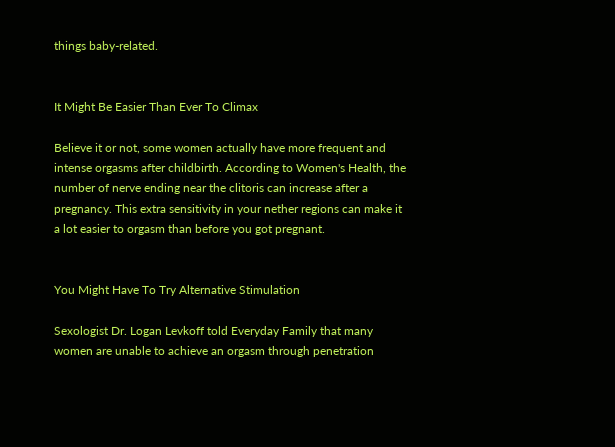things baby-related.


It Might Be Easier Than Ever To Climax

Believe it or not, some women actually have more frequent and intense orgasms after childbirth. According to Women's Health, the number of nerve ending near the clitoris can increase after a pregnancy. This extra sensitivity in your nether regions can make it a lot easier to orgasm than before you got pregnant.


You Might Have To Try Alternative Stimulation

Sexologist Dr. Logan Levkoff told Everyday Family that many women are unable to achieve an orgasm through penetration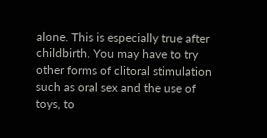alone. This is especially true after childbirth. You may have to try other forms of clitoral stimulation such as oral sex and the use of toys, to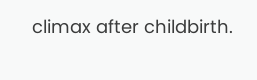climax after childbirth.